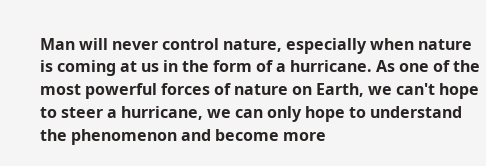Man will never control nature, especially when nature is coming at us in the form of a hurricane. As one of the most powerful forces of nature on Earth, we can't hope to steer a hurricane, we can only hope to understand the phenomenon and become more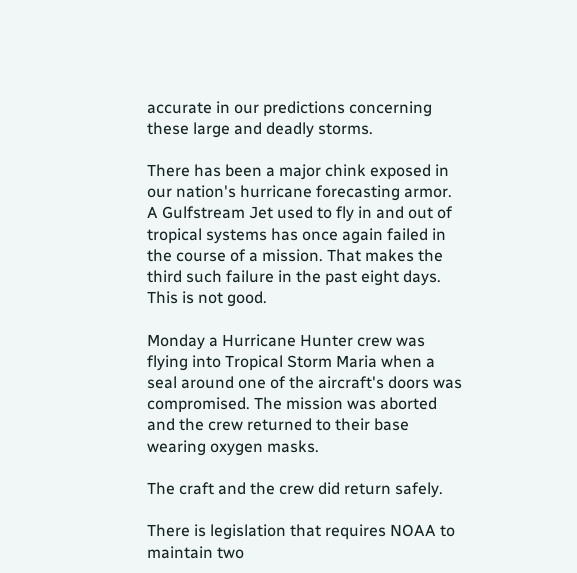accurate in our predictions concerning these large and deadly storms.

There has been a major chink exposed in our nation's hurricane forecasting armor. A Gulfstream Jet used to fly in and out of tropical systems has once again failed in the course of a mission. That makes the third such failure in the past eight days. This is not good.

Monday a Hurricane Hunter crew was flying into Tropical Storm Maria when a seal around one of the aircraft's doors was compromised. The mission was aborted and the crew returned to their base wearing oxygen masks.

The craft and the crew did return safely.

There is legislation that requires NOAA to maintain two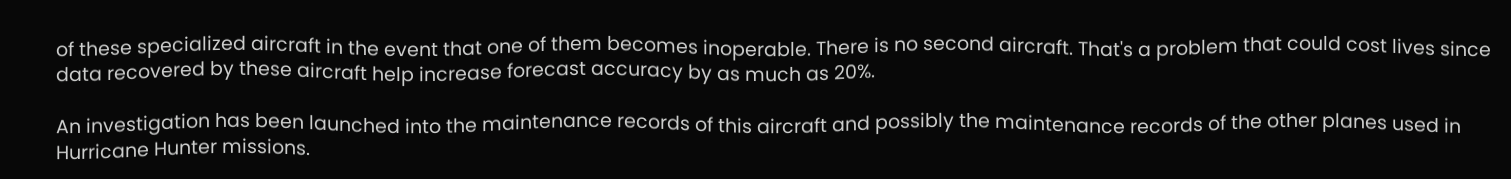of these specialized aircraft in the event that one of them becomes inoperable. There is no second aircraft. That's a problem that could cost lives since data recovered by these aircraft help increase forecast accuracy by as much as 20%.

An investigation has been launched into the maintenance records of this aircraft and possibly the maintenance records of the other planes used in Hurricane Hunter missions.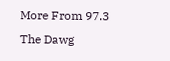More From 97.3 The Dawg